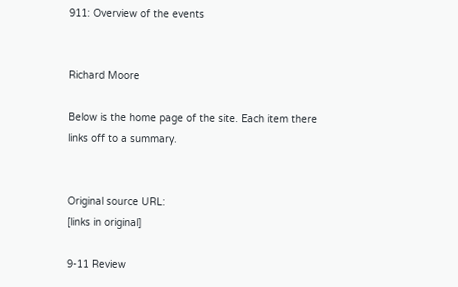911: Overview of the events


Richard Moore

Below is the home page of the site. Each item there links off to a summary.


Original source URL:
[links in original]

9-11 Review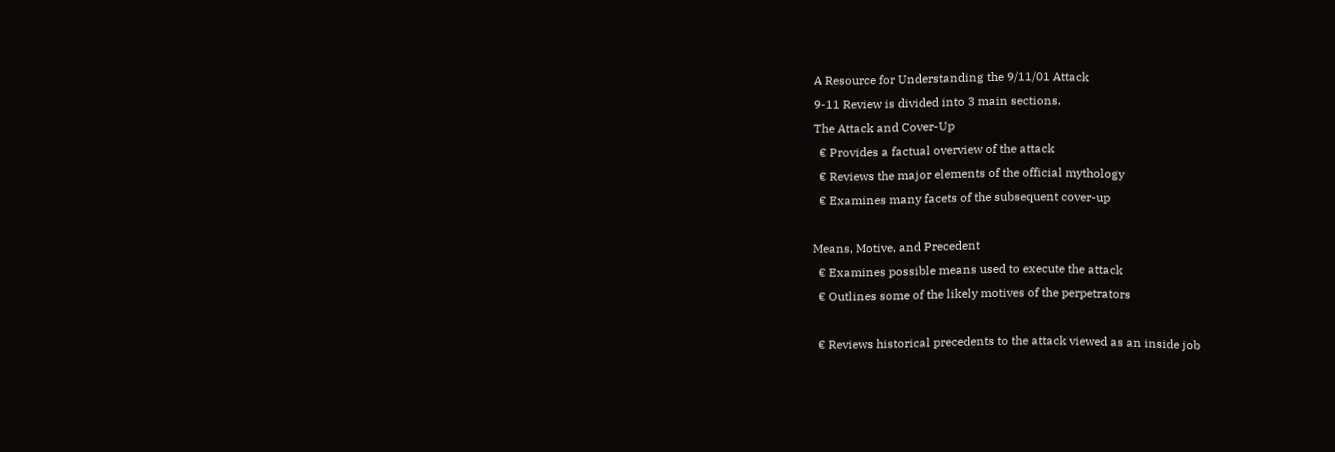A Resource for Understanding the 9/11/01 Attack
9-11 Review is divided into 3 main sections.
The Attack and Cover-Up
  € Provides a factual overview of the attack
  € Reviews the major elements of the official mythology
  € Examines many facets of the subsequent cover-up

Means, Motive, and Precedent
  € Examines possible means used to execute the attack
  € Outlines some of the likely motives of the perpetrators

  € Reviews historical precedents to the attack viewed as an inside job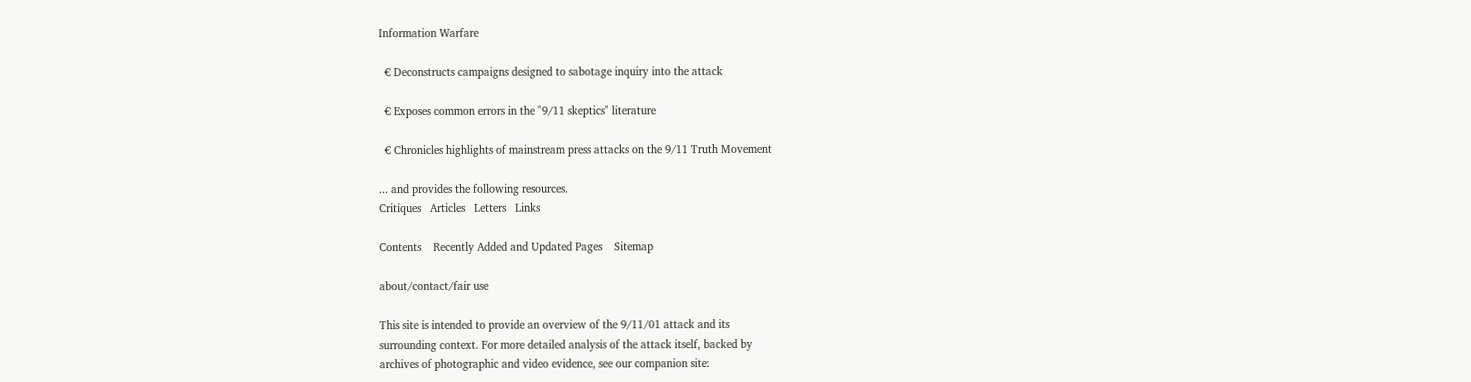Information Warfare

  € Deconstructs campaigns designed to sabotage inquiry into the attack

  € Exposes common errors in the "9/11 skeptics" literature

  € Chronicles highlights of mainstream press attacks on the 9/11 Truth Movement

... and provides the following resources.
Critiques   Articles   Letters   Links

Contents    Recently Added and Updated Pages    Sitemap

about/contact/fair use

This site is intended to provide an overview of the 9/11/01 attack and its
surrounding context. For more detailed analysis of the attack itself, backed by
archives of photographic and video evidence, see our companion site: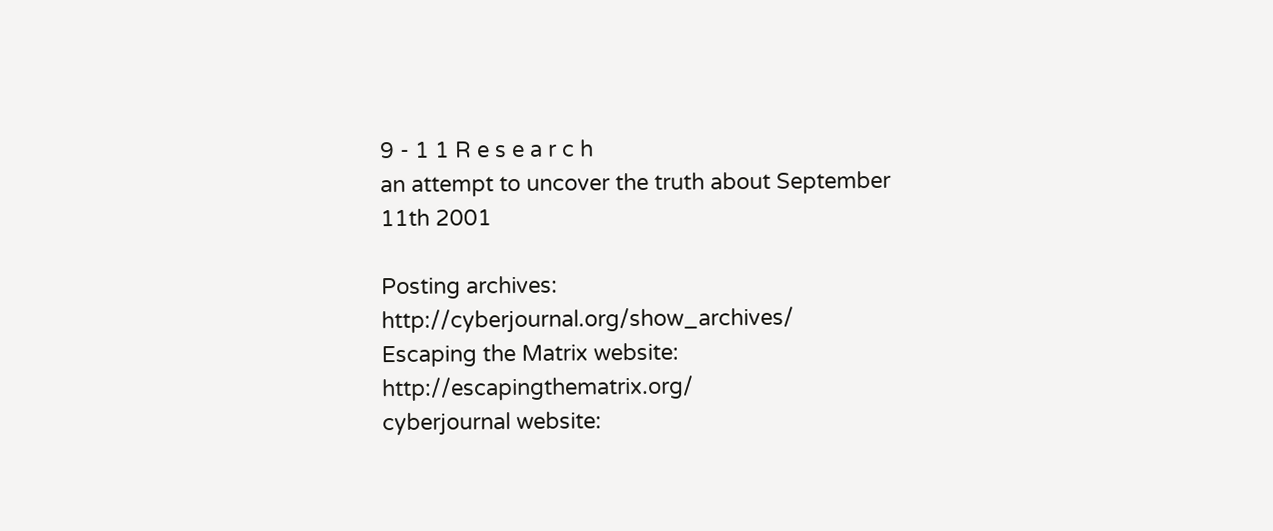9 - 1 1 R e s e a r c h
an attempt to uncover the truth about September 11th 2001

Posting archives: http://cyberjournal.org/show_archives/
Escaping the Matrix website: http://escapingthematrix.org/
cyberjournal website: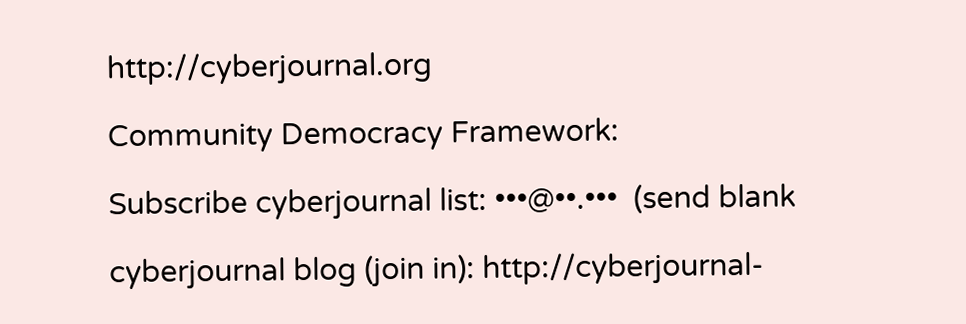http://cyberjournal.org

Community Democracy Framework:

Subscribe cyberjournal list: •••@••.•••  (send blank

cyberjournal blog (join in): http://cyberjournal-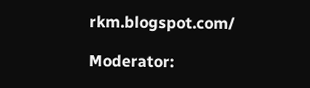rkm.blogspot.com/

Moderator: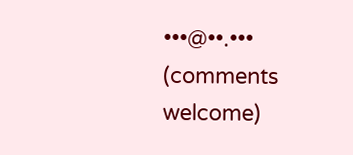•••@••.•••  (comments welcome)